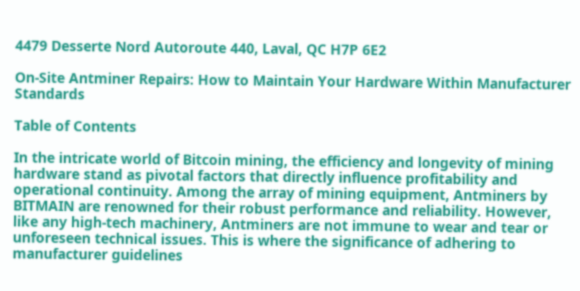4479 Desserte Nord Autoroute 440, Laval, QC H7P 6E2

On-Site Antminer Repairs: How to Maintain Your Hardware Within Manufacturer Standards

Table of Contents

In the intricate world of Bitcoin mining, the efficiency and longevity of mining hardware stand as pivotal factors that directly influence profitability and operational continuity. Among the array of mining equipment, Antminers by BITMAIN are renowned for their robust performance and reliability. However, like any high-tech machinery, Antminers are not immune to wear and tear or unforeseen technical issues. This is where the significance of adhering to manufacturer guidelines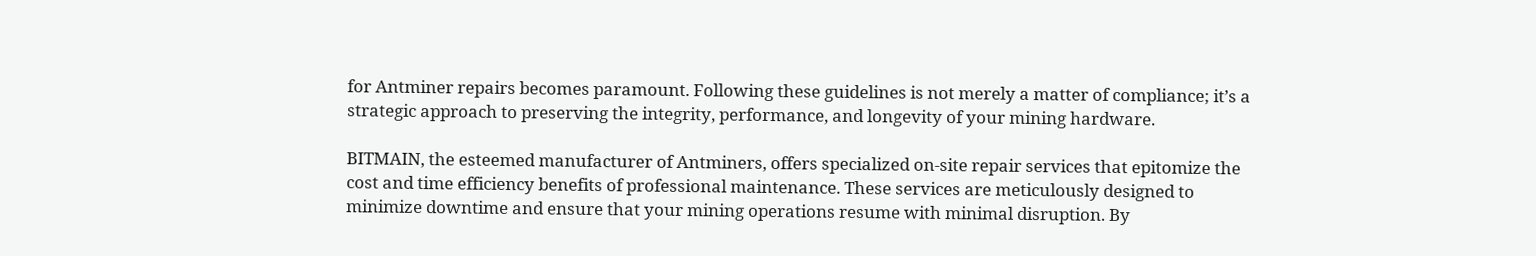for Antminer repairs becomes paramount. Following these guidelines is not merely a matter of compliance; it’s a strategic approach to preserving the integrity, performance, and longevity of your mining hardware.

BITMAIN, the esteemed manufacturer of Antminers, offers specialized on-site repair services that epitomize the cost and time efficiency benefits of professional maintenance. These services are meticulously designed to minimize downtime and ensure that your mining operations resume with minimal disruption. By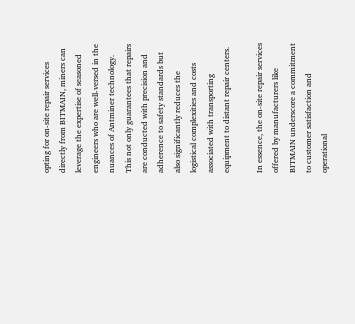opting for on-site repair services directly from BITMAIN, miners can leverage the expertise of seasoned engineers who are well-versed in the nuances of Antminer technology. This not only guarantees that repairs are conducted with precision and adherence to safety standards but also significantly reduces the logistical complexities and costs associated with transporting equipment to distant repair centers.

In essence, the on-site repair services offered by manufacturers like BITMAIN underscore a commitment to customer satisfaction and operational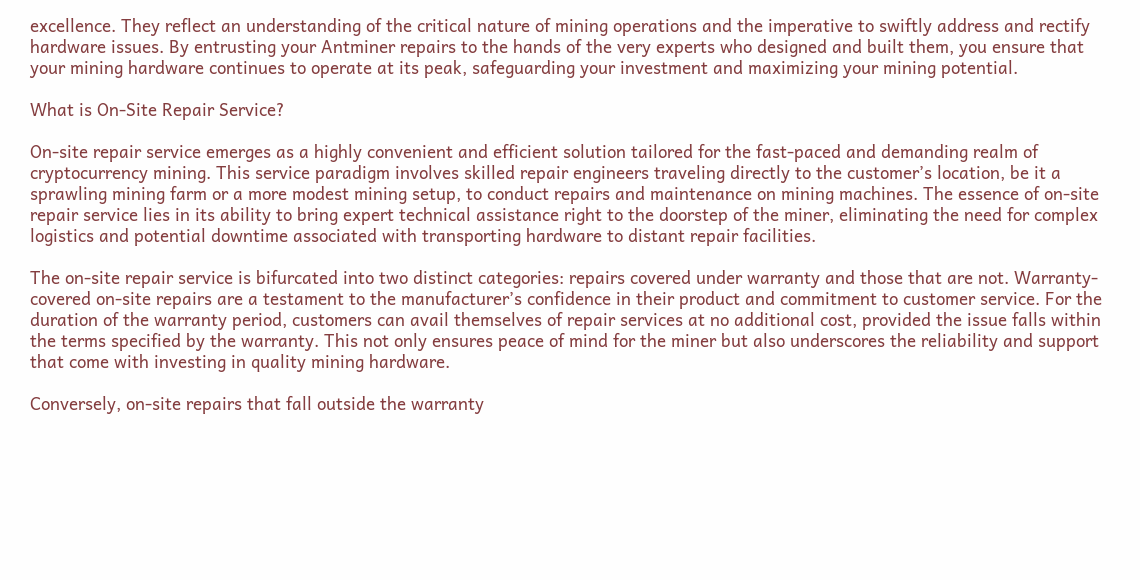excellence. They reflect an understanding of the critical nature of mining operations and the imperative to swiftly address and rectify hardware issues. By entrusting your Antminer repairs to the hands of the very experts who designed and built them, you ensure that your mining hardware continues to operate at its peak, safeguarding your investment and maximizing your mining potential.

What is On-Site Repair Service?

On-site repair service emerges as a highly convenient and efficient solution tailored for the fast-paced and demanding realm of cryptocurrency mining. This service paradigm involves skilled repair engineers traveling directly to the customer’s location, be it a sprawling mining farm or a more modest mining setup, to conduct repairs and maintenance on mining machines. The essence of on-site repair service lies in its ability to bring expert technical assistance right to the doorstep of the miner, eliminating the need for complex logistics and potential downtime associated with transporting hardware to distant repair facilities.

The on-site repair service is bifurcated into two distinct categories: repairs covered under warranty and those that are not. Warranty-covered on-site repairs are a testament to the manufacturer’s confidence in their product and commitment to customer service. For the duration of the warranty period, customers can avail themselves of repair services at no additional cost, provided the issue falls within the terms specified by the warranty. This not only ensures peace of mind for the miner but also underscores the reliability and support that come with investing in quality mining hardware.

Conversely, on-site repairs that fall outside the warranty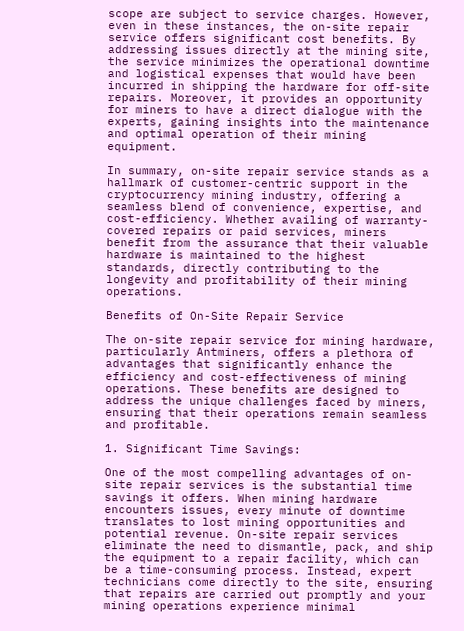scope are subject to service charges. However, even in these instances, the on-site repair service offers significant cost benefits. By addressing issues directly at the mining site, the service minimizes the operational downtime and logistical expenses that would have been incurred in shipping the hardware for off-site repairs. Moreover, it provides an opportunity for miners to have a direct dialogue with the experts, gaining insights into the maintenance and optimal operation of their mining equipment.

In summary, on-site repair service stands as a hallmark of customer-centric support in the cryptocurrency mining industry, offering a seamless blend of convenience, expertise, and cost-efficiency. Whether availing of warranty-covered repairs or paid services, miners benefit from the assurance that their valuable hardware is maintained to the highest standards, directly contributing to the longevity and profitability of their mining operations.

Benefits of On-Site Repair Service

The on-site repair service for mining hardware, particularly Antminers, offers a plethora of advantages that significantly enhance the efficiency and cost-effectiveness of mining operations. These benefits are designed to address the unique challenges faced by miners, ensuring that their operations remain seamless and profitable.

1. Significant Time Savings:

One of the most compelling advantages of on-site repair services is the substantial time savings it offers. When mining hardware encounters issues, every minute of downtime translates to lost mining opportunities and potential revenue. On-site repair services eliminate the need to dismantle, pack, and ship the equipment to a repair facility, which can be a time-consuming process. Instead, expert technicians come directly to the site, ensuring that repairs are carried out promptly and your mining operations experience minimal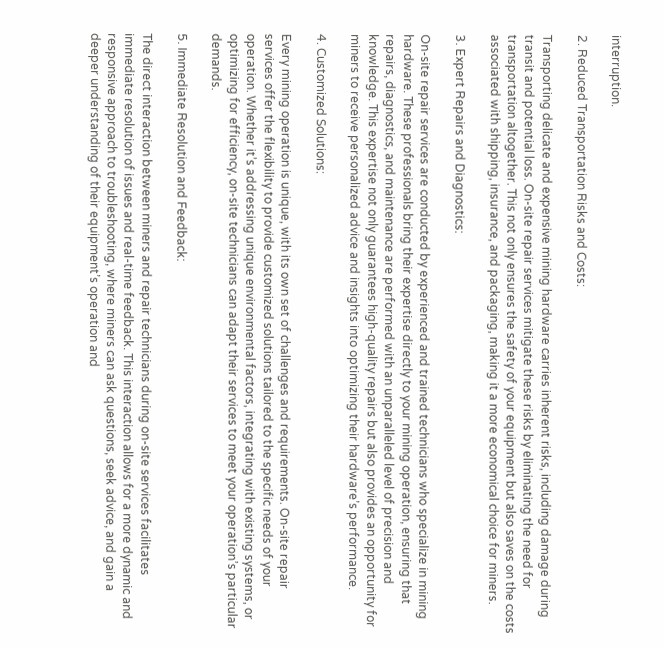interruption.

2. Reduced Transportation Risks and Costs:

Transporting delicate and expensive mining hardware carries inherent risks, including damage during transit and potential loss. On-site repair services mitigate these risks by eliminating the need for transportation altogether. This not only ensures the safety of your equipment but also saves on the costs associated with shipping, insurance, and packaging, making it a more economical choice for miners.

3. Expert Repairs and Diagnostics:

On-site repair services are conducted by experienced and trained technicians who specialize in mining hardware. These professionals bring their expertise directly to your mining operation, ensuring that repairs, diagnostics, and maintenance are performed with an unparalleled level of precision and knowledge. This expertise not only guarantees high-quality repairs but also provides an opportunity for miners to receive personalized advice and insights into optimizing their hardware’s performance.

4. Customized Solutions:

Every mining operation is unique, with its own set of challenges and requirements. On-site repair services offer the flexibility to provide customized solutions tailored to the specific needs of your operation. Whether it’s addressing unique environmental factors, integrating with existing systems, or optimizing for efficiency, on-site technicians can adapt their services to meet your operation’s particular demands.

5. Immediate Resolution and Feedback:

The direct interaction between miners and repair technicians during on-site services facilitates immediate resolution of issues and real-time feedback. This interaction allows for a more dynamic and responsive approach to troubleshooting, where miners can ask questions, seek advice, and gain a deeper understanding of their equipment’s operation and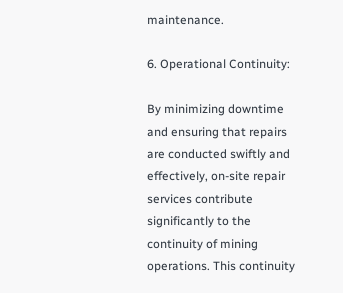maintenance.

6. Operational Continuity:

By minimizing downtime and ensuring that repairs are conducted swiftly and effectively, on-site repair services contribute significantly to the continuity of mining operations. This continuity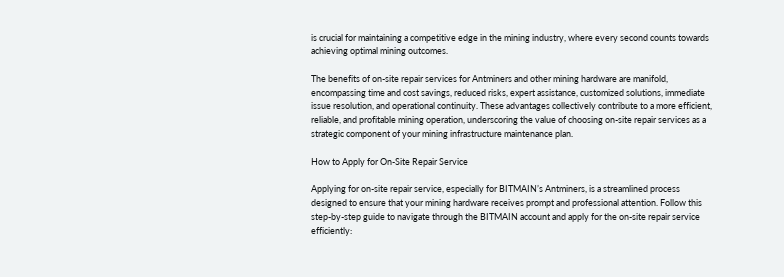is crucial for maintaining a competitive edge in the mining industry, where every second counts towards achieving optimal mining outcomes.

The benefits of on-site repair services for Antminers and other mining hardware are manifold, encompassing time and cost savings, reduced risks, expert assistance, customized solutions, immediate issue resolution, and operational continuity. These advantages collectively contribute to a more efficient, reliable, and profitable mining operation, underscoring the value of choosing on-site repair services as a strategic component of your mining infrastructure maintenance plan.

How to Apply for On-Site Repair Service

Applying for on-site repair service, especially for BITMAIN’s Antminers, is a streamlined process designed to ensure that your mining hardware receives prompt and professional attention. Follow this step-by-step guide to navigate through the BITMAIN account and apply for the on-site repair service efficiently: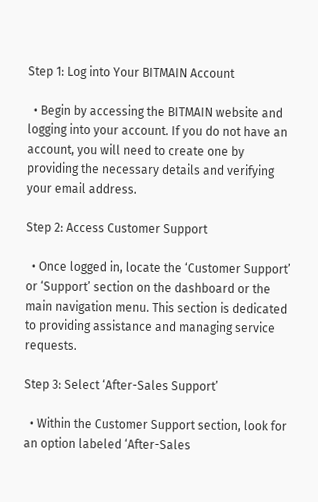Step 1: Log into Your BITMAIN Account

  • Begin by accessing the BITMAIN website and logging into your account. If you do not have an account, you will need to create one by providing the necessary details and verifying your email address.

Step 2: Access Customer Support

  • Once logged in, locate the ‘Customer Support’ or ‘Support’ section on the dashboard or the main navigation menu. This section is dedicated to providing assistance and managing service requests.

Step 3: Select ‘After-Sales Support’

  • Within the Customer Support section, look for an option labeled ‘After-Sales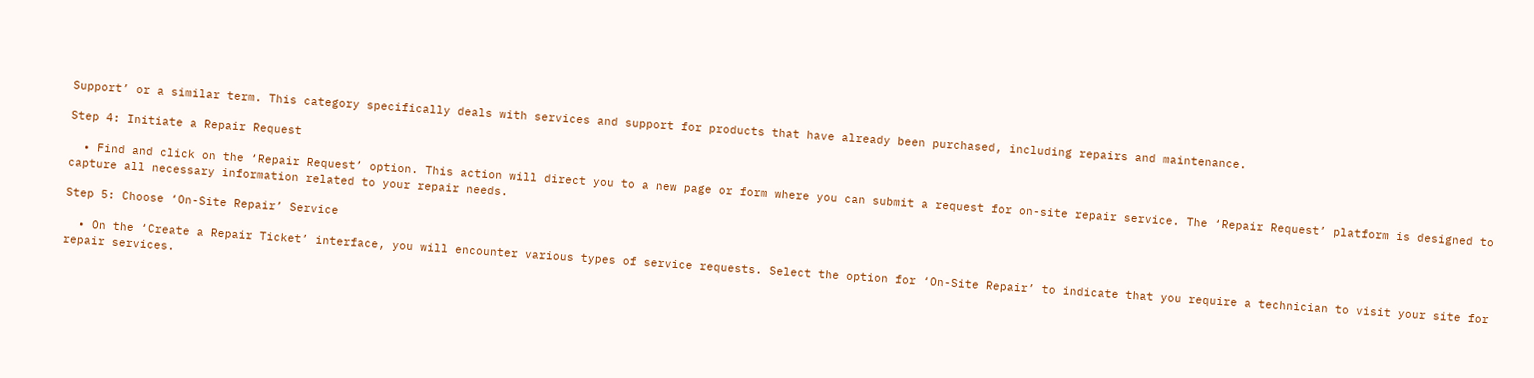Support’ or a similar term. This category specifically deals with services and support for products that have already been purchased, including repairs and maintenance.

Step 4: Initiate a Repair Request

  • Find and click on the ‘Repair Request’ option. This action will direct you to a new page or form where you can submit a request for on-site repair service. The ‘Repair Request’ platform is designed to capture all necessary information related to your repair needs.

Step 5: Choose ‘On-Site Repair’ Service

  • On the ‘Create a Repair Ticket’ interface, you will encounter various types of service requests. Select the option for ‘On-Site Repair’ to indicate that you require a technician to visit your site for repair services.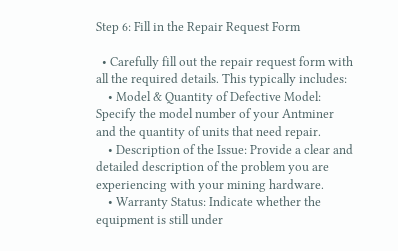Step 6: Fill in the Repair Request Form

  • Carefully fill out the repair request form with all the required details. This typically includes:
    • Model & Quantity of Defective Model: Specify the model number of your Antminer and the quantity of units that need repair.
    • Description of the Issue: Provide a clear and detailed description of the problem you are experiencing with your mining hardware.
    • Warranty Status: Indicate whether the equipment is still under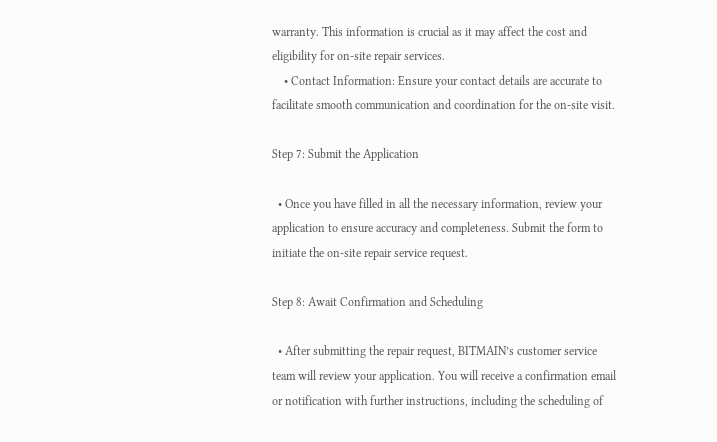warranty. This information is crucial as it may affect the cost and eligibility for on-site repair services.
    • Contact Information: Ensure your contact details are accurate to facilitate smooth communication and coordination for the on-site visit.

Step 7: Submit the Application

  • Once you have filled in all the necessary information, review your application to ensure accuracy and completeness. Submit the form to initiate the on-site repair service request.

Step 8: Await Confirmation and Scheduling

  • After submitting the repair request, BITMAIN’s customer service team will review your application. You will receive a confirmation email or notification with further instructions, including the scheduling of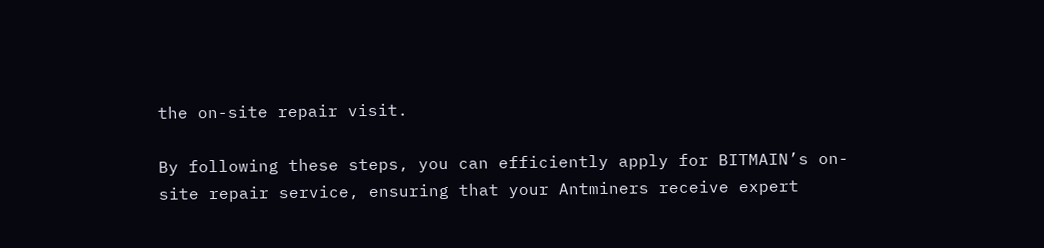the on-site repair visit.

By following these steps, you can efficiently apply for BITMAIN’s on-site repair service, ensuring that your Antminers receive expert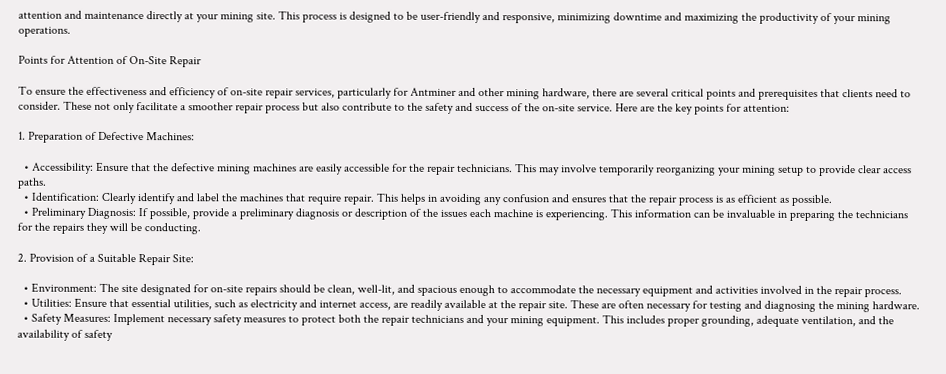attention and maintenance directly at your mining site. This process is designed to be user-friendly and responsive, minimizing downtime and maximizing the productivity of your mining operations.

Points for Attention of On-Site Repair

To ensure the effectiveness and efficiency of on-site repair services, particularly for Antminer and other mining hardware, there are several critical points and prerequisites that clients need to consider. These not only facilitate a smoother repair process but also contribute to the safety and success of the on-site service. Here are the key points for attention:

1. Preparation of Defective Machines:

  • Accessibility: Ensure that the defective mining machines are easily accessible for the repair technicians. This may involve temporarily reorganizing your mining setup to provide clear access paths.
  • Identification: Clearly identify and label the machines that require repair. This helps in avoiding any confusion and ensures that the repair process is as efficient as possible.
  • Preliminary Diagnosis: If possible, provide a preliminary diagnosis or description of the issues each machine is experiencing. This information can be invaluable in preparing the technicians for the repairs they will be conducting.

2. Provision of a Suitable Repair Site:

  • Environment: The site designated for on-site repairs should be clean, well-lit, and spacious enough to accommodate the necessary equipment and activities involved in the repair process.
  • Utilities: Ensure that essential utilities, such as electricity and internet access, are readily available at the repair site. These are often necessary for testing and diagnosing the mining hardware.
  • Safety Measures: Implement necessary safety measures to protect both the repair technicians and your mining equipment. This includes proper grounding, adequate ventilation, and the availability of safety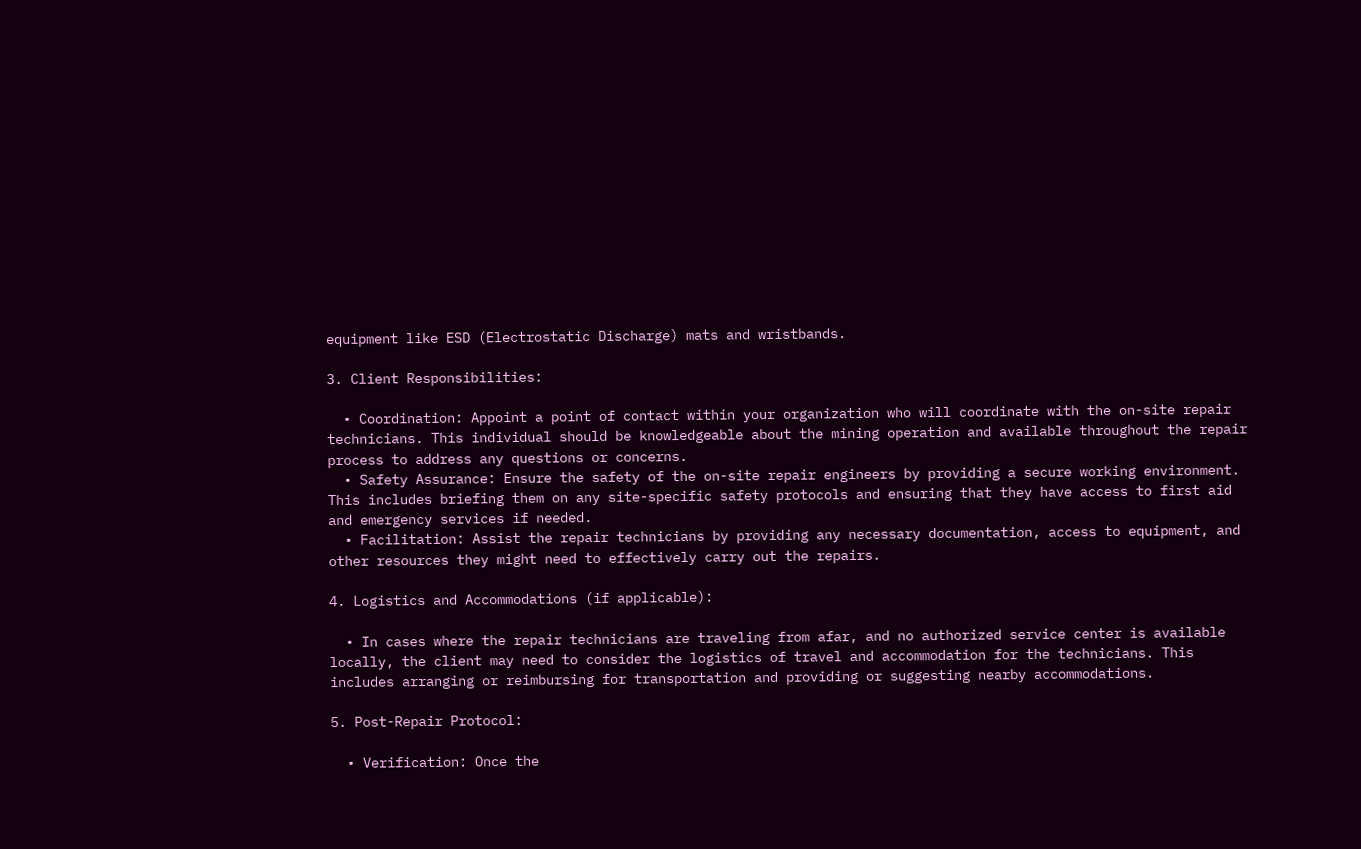equipment like ESD (Electrostatic Discharge) mats and wristbands.

3. Client Responsibilities:

  • Coordination: Appoint a point of contact within your organization who will coordinate with the on-site repair technicians. This individual should be knowledgeable about the mining operation and available throughout the repair process to address any questions or concerns.
  • Safety Assurance: Ensure the safety of the on-site repair engineers by providing a secure working environment. This includes briefing them on any site-specific safety protocols and ensuring that they have access to first aid and emergency services if needed.
  • Facilitation: Assist the repair technicians by providing any necessary documentation, access to equipment, and other resources they might need to effectively carry out the repairs.

4. Logistics and Accommodations (if applicable):

  • In cases where the repair technicians are traveling from afar, and no authorized service center is available locally, the client may need to consider the logistics of travel and accommodation for the technicians. This includes arranging or reimbursing for transportation and providing or suggesting nearby accommodations.

5. Post-Repair Protocol:

  • Verification: Once the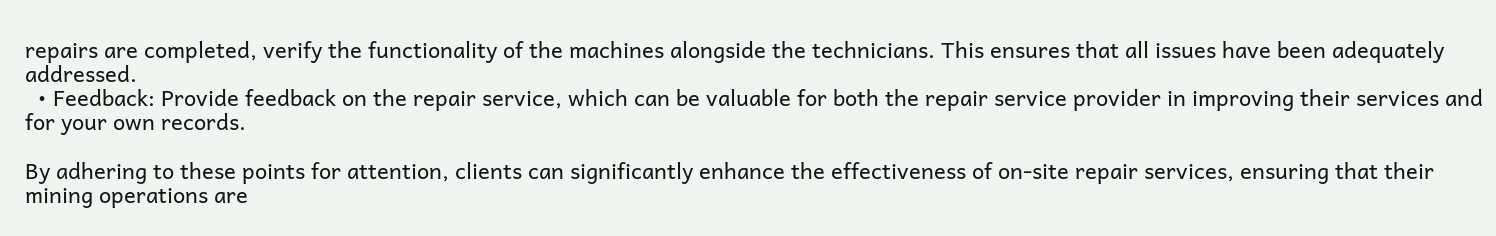repairs are completed, verify the functionality of the machines alongside the technicians. This ensures that all issues have been adequately addressed.
  • Feedback: Provide feedback on the repair service, which can be valuable for both the repair service provider in improving their services and for your own records.

By adhering to these points for attention, clients can significantly enhance the effectiveness of on-site repair services, ensuring that their mining operations are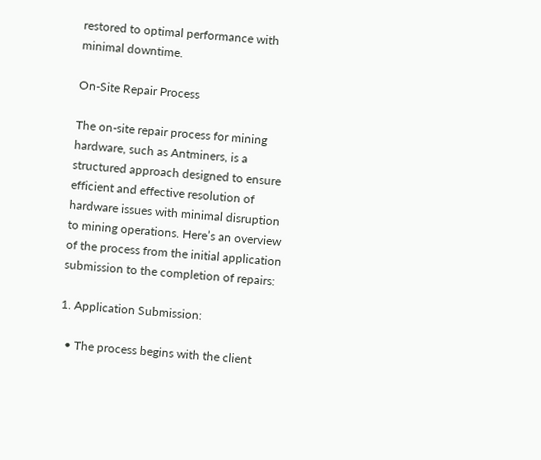restored to optimal performance with minimal downtime.

On-Site Repair Process

The on-site repair process for mining hardware, such as Antminers, is a structured approach designed to ensure efficient and effective resolution of hardware issues with minimal disruption to mining operations. Here’s an overview of the process from the initial application submission to the completion of repairs:

1. Application Submission:

  • The process begins with the client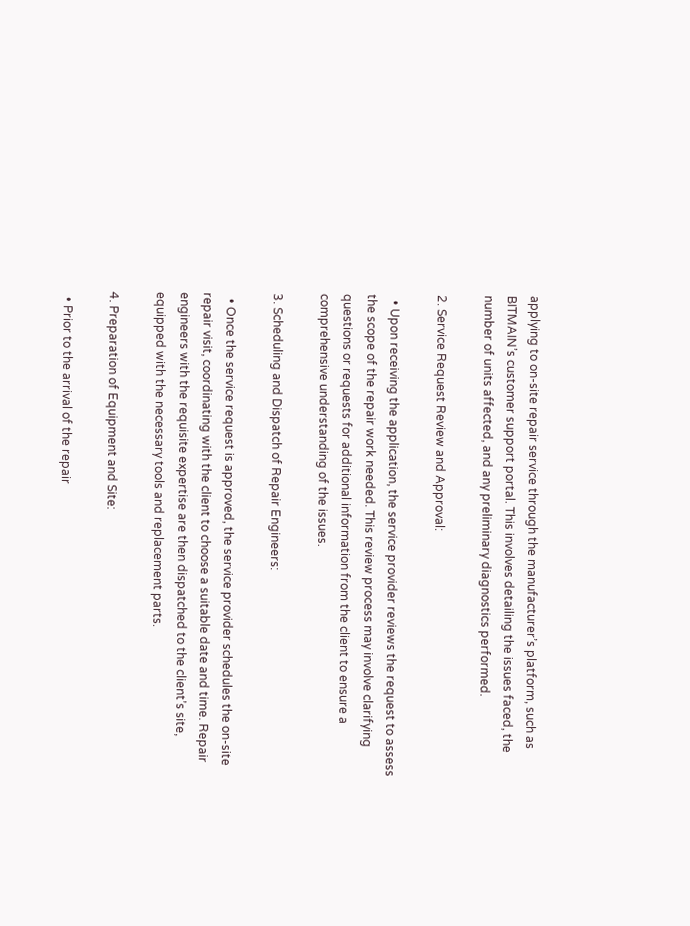applying to on-site repair service through the manufacturer’s platform, such as BITMAIN’s customer support portal. This involves detailing the issues faced, the number of units affected, and any preliminary diagnostics performed.

2. Service Request Review and Approval:

  • Upon receiving the application, the service provider reviews the request to assess the scope of the repair work needed. This review process may involve clarifying questions or requests for additional information from the client to ensure a comprehensive understanding of the issues.

3. Scheduling and Dispatch of Repair Engineers:

  • Once the service request is approved, the service provider schedules the on-site repair visit, coordinating with the client to choose a suitable date and time. Repair engineers with the requisite expertise are then dispatched to the client’s site, equipped with the necessary tools and replacement parts.

4. Preparation of Equipment and Site:

  • Prior to the arrival of the repair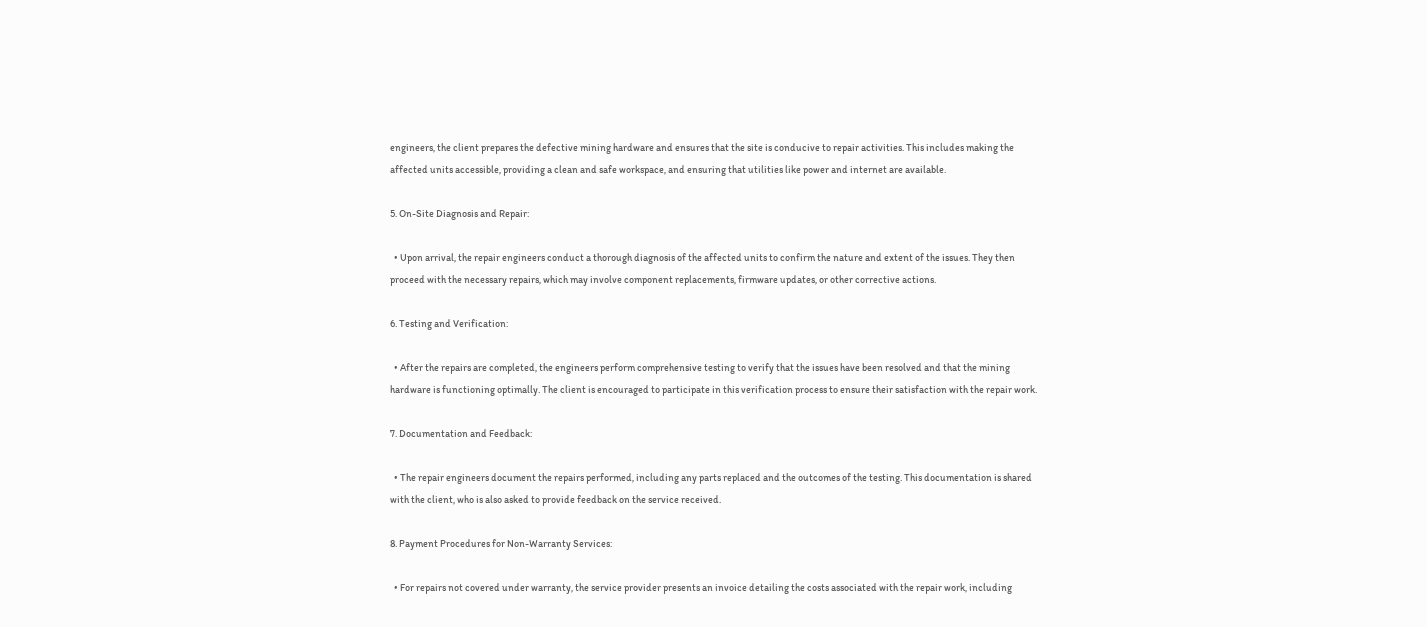engineers, the client prepares the defective mining hardware and ensures that the site is conducive to repair activities. This includes making the affected units accessible, providing a clean and safe workspace, and ensuring that utilities like power and internet are available.

5. On-Site Diagnosis and Repair:

  • Upon arrival, the repair engineers conduct a thorough diagnosis of the affected units to confirm the nature and extent of the issues. They then proceed with the necessary repairs, which may involve component replacements, firmware updates, or other corrective actions.

6. Testing and Verification:

  • After the repairs are completed, the engineers perform comprehensive testing to verify that the issues have been resolved and that the mining hardware is functioning optimally. The client is encouraged to participate in this verification process to ensure their satisfaction with the repair work.

7. Documentation and Feedback:

  • The repair engineers document the repairs performed, including any parts replaced and the outcomes of the testing. This documentation is shared with the client, who is also asked to provide feedback on the service received.

8. Payment Procedures for Non-Warranty Services:

  • For repairs not covered under warranty, the service provider presents an invoice detailing the costs associated with the repair work, including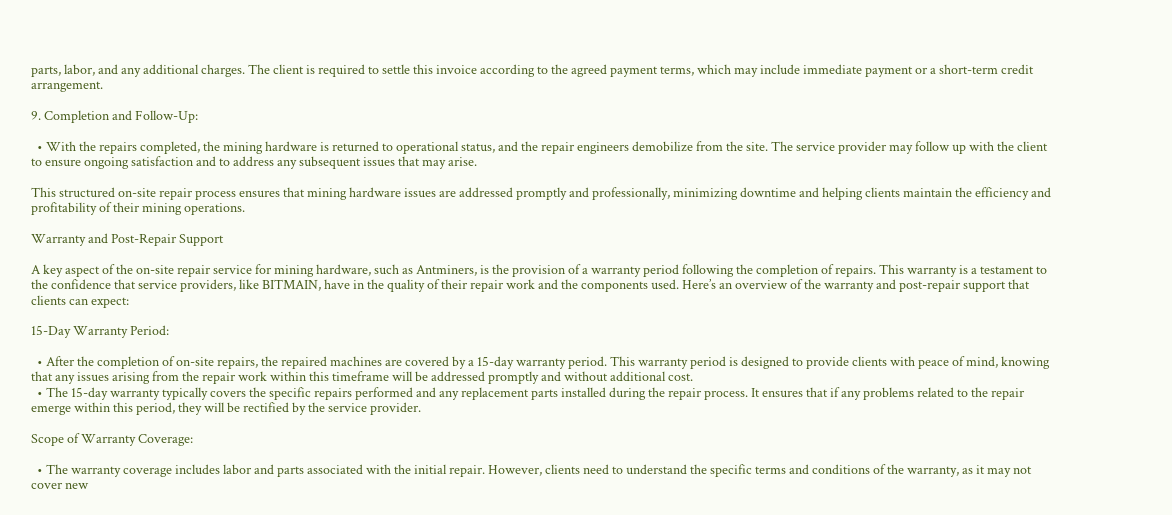parts, labor, and any additional charges. The client is required to settle this invoice according to the agreed payment terms, which may include immediate payment or a short-term credit arrangement.

9. Completion and Follow-Up:

  • With the repairs completed, the mining hardware is returned to operational status, and the repair engineers demobilize from the site. The service provider may follow up with the client to ensure ongoing satisfaction and to address any subsequent issues that may arise.

This structured on-site repair process ensures that mining hardware issues are addressed promptly and professionally, minimizing downtime and helping clients maintain the efficiency and profitability of their mining operations.

Warranty and Post-Repair Support

A key aspect of the on-site repair service for mining hardware, such as Antminers, is the provision of a warranty period following the completion of repairs. This warranty is a testament to the confidence that service providers, like BITMAIN, have in the quality of their repair work and the components used. Here’s an overview of the warranty and post-repair support that clients can expect:

15-Day Warranty Period:

  • After the completion of on-site repairs, the repaired machines are covered by a 15-day warranty period. This warranty period is designed to provide clients with peace of mind, knowing that any issues arising from the repair work within this timeframe will be addressed promptly and without additional cost.
  • The 15-day warranty typically covers the specific repairs performed and any replacement parts installed during the repair process. It ensures that if any problems related to the repair emerge within this period, they will be rectified by the service provider.

Scope of Warranty Coverage:

  • The warranty coverage includes labor and parts associated with the initial repair. However, clients need to understand the specific terms and conditions of the warranty, as it may not cover new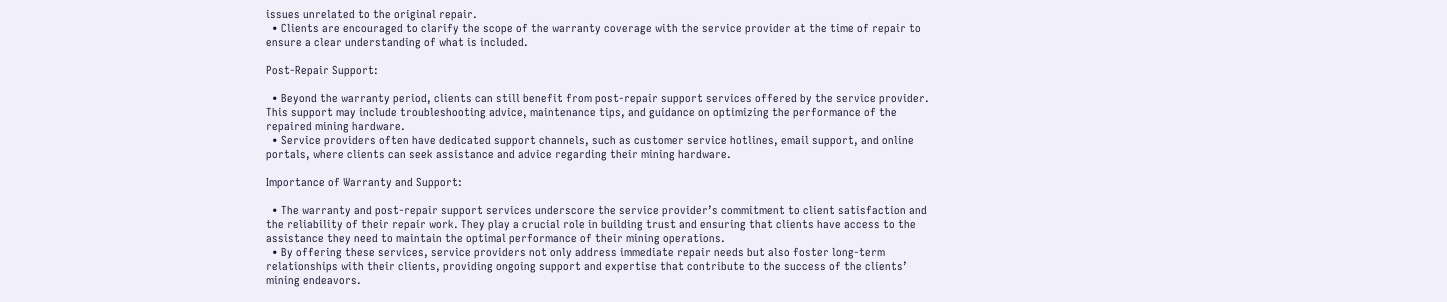issues unrelated to the original repair.
  • Clients are encouraged to clarify the scope of the warranty coverage with the service provider at the time of repair to ensure a clear understanding of what is included.

Post-Repair Support:

  • Beyond the warranty period, clients can still benefit from post-repair support services offered by the service provider. This support may include troubleshooting advice, maintenance tips, and guidance on optimizing the performance of the repaired mining hardware.
  • Service providers often have dedicated support channels, such as customer service hotlines, email support, and online portals, where clients can seek assistance and advice regarding their mining hardware.

Importance of Warranty and Support:

  • The warranty and post-repair support services underscore the service provider’s commitment to client satisfaction and the reliability of their repair work. They play a crucial role in building trust and ensuring that clients have access to the assistance they need to maintain the optimal performance of their mining operations.
  • By offering these services, service providers not only address immediate repair needs but also foster long-term relationships with their clients, providing ongoing support and expertise that contribute to the success of the clients’ mining endeavors.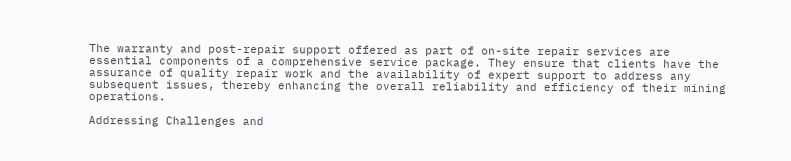The warranty and post-repair support offered as part of on-site repair services are essential components of a comprehensive service package. They ensure that clients have the assurance of quality repair work and the availability of expert support to address any subsequent issues, thereby enhancing the overall reliability and efficiency of their mining operations.

Addressing Challenges and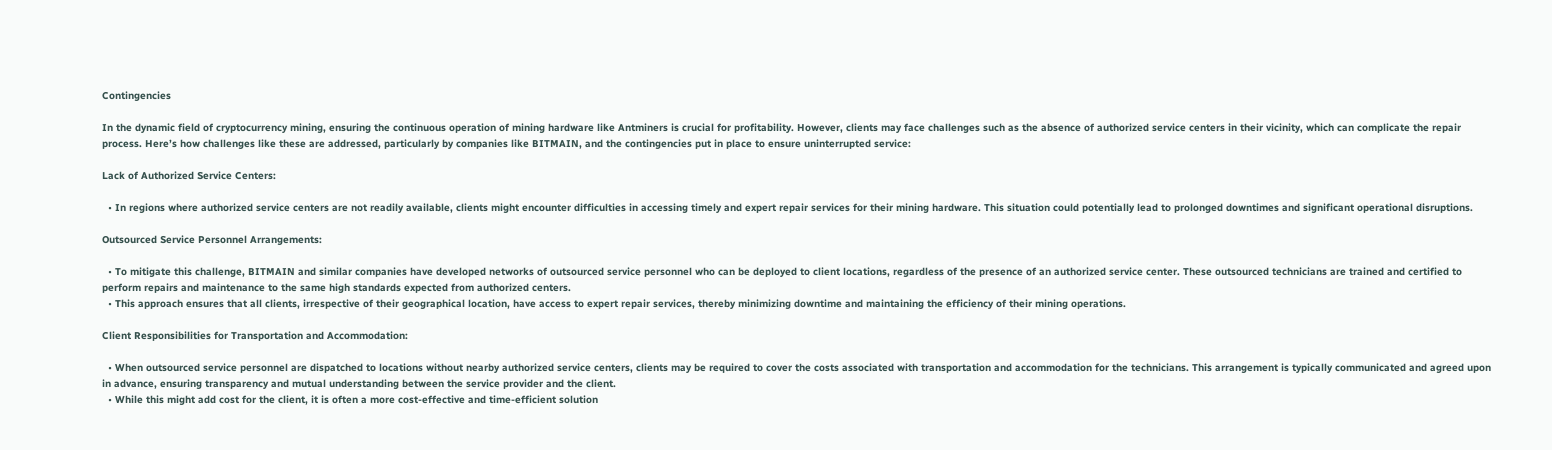Contingencies

In the dynamic field of cryptocurrency mining, ensuring the continuous operation of mining hardware like Antminers is crucial for profitability. However, clients may face challenges such as the absence of authorized service centers in their vicinity, which can complicate the repair process. Here’s how challenges like these are addressed, particularly by companies like BITMAIN, and the contingencies put in place to ensure uninterrupted service:

Lack of Authorized Service Centers:

  • In regions where authorized service centers are not readily available, clients might encounter difficulties in accessing timely and expert repair services for their mining hardware. This situation could potentially lead to prolonged downtimes and significant operational disruptions.

Outsourced Service Personnel Arrangements:

  • To mitigate this challenge, BITMAIN and similar companies have developed networks of outsourced service personnel who can be deployed to client locations, regardless of the presence of an authorized service center. These outsourced technicians are trained and certified to perform repairs and maintenance to the same high standards expected from authorized centers.
  • This approach ensures that all clients, irrespective of their geographical location, have access to expert repair services, thereby minimizing downtime and maintaining the efficiency of their mining operations.

Client Responsibilities for Transportation and Accommodation:

  • When outsourced service personnel are dispatched to locations without nearby authorized service centers, clients may be required to cover the costs associated with transportation and accommodation for the technicians. This arrangement is typically communicated and agreed upon in advance, ensuring transparency and mutual understanding between the service provider and the client.
  • While this might add cost for the client, it is often a more cost-effective and time-efficient solution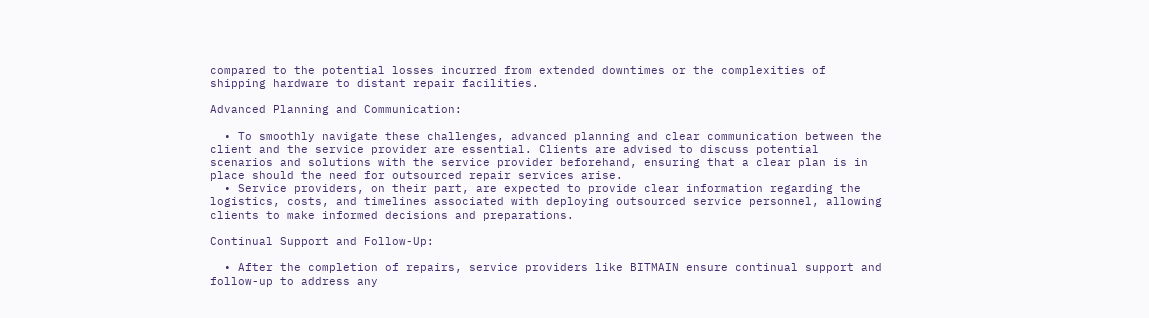compared to the potential losses incurred from extended downtimes or the complexities of shipping hardware to distant repair facilities.

Advanced Planning and Communication:

  • To smoothly navigate these challenges, advanced planning and clear communication between the client and the service provider are essential. Clients are advised to discuss potential scenarios and solutions with the service provider beforehand, ensuring that a clear plan is in place should the need for outsourced repair services arise.
  • Service providers, on their part, are expected to provide clear information regarding the logistics, costs, and timelines associated with deploying outsourced service personnel, allowing clients to make informed decisions and preparations.

Continual Support and Follow-Up:

  • After the completion of repairs, service providers like BITMAIN ensure continual support and follow-up to address any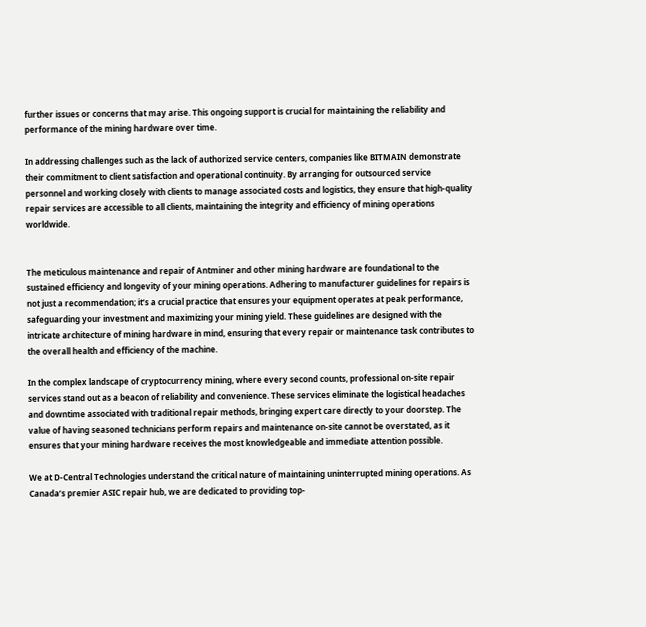further issues or concerns that may arise. This ongoing support is crucial for maintaining the reliability and performance of the mining hardware over time.

In addressing challenges such as the lack of authorized service centers, companies like BITMAIN demonstrate their commitment to client satisfaction and operational continuity. By arranging for outsourced service personnel and working closely with clients to manage associated costs and logistics, they ensure that high-quality repair services are accessible to all clients, maintaining the integrity and efficiency of mining operations worldwide.


The meticulous maintenance and repair of Antminer and other mining hardware are foundational to the sustained efficiency and longevity of your mining operations. Adhering to manufacturer guidelines for repairs is not just a recommendation; it’s a crucial practice that ensures your equipment operates at peak performance, safeguarding your investment and maximizing your mining yield. These guidelines are designed with the intricate architecture of mining hardware in mind, ensuring that every repair or maintenance task contributes to the overall health and efficiency of the machine.

In the complex landscape of cryptocurrency mining, where every second counts, professional on-site repair services stand out as a beacon of reliability and convenience. These services eliminate the logistical headaches and downtime associated with traditional repair methods, bringing expert care directly to your doorstep. The value of having seasoned technicians perform repairs and maintenance on-site cannot be overstated, as it ensures that your mining hardware receives the most knowledgeable and immediate attention possible.

We at D-Central Technologies understand the critical nature of maintaining uninterrupted mining operations. As Canada’s premier ASIC repair hub, we are dedicated to providing top-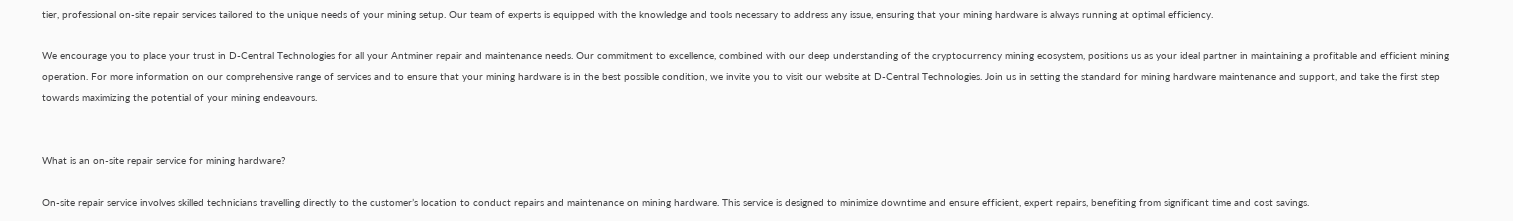tier, professional on-site repair services tailored to the unique needs of your mining setup. Our team of experts is equipped with the knowledge and tools necessary to address any issue, ensuring that your mining hardware is always running at optimal efficiency.

We encourage you to place your trust in D-Central Technologies for all your Antminer repair and maintenance needs. Our commitment to excellence, combined with our deep understanding of the cryptocurrency mining ecosystem, positions us as your ideal partner in maintaining a profitable and efficient mining operation. For more information on our comprehensive range of services and to ensure that your mining hardware is in the best possible condition, we invite you to visit our website at D-Central Technologies. Join us in setting the standard for mining hardware maintenance and support, and take the first step towards maximizing the potential of your mining endeavours.


What is an on-site repair service for mining hardware?

On-site repair service involves skilled technicians travelling directly to the customer’s location to conduct repairs and maintenance on mining hardware. This service is designed to minimize downtime and ensure efficient, expert repairs, benefiting from significant time and cost savings.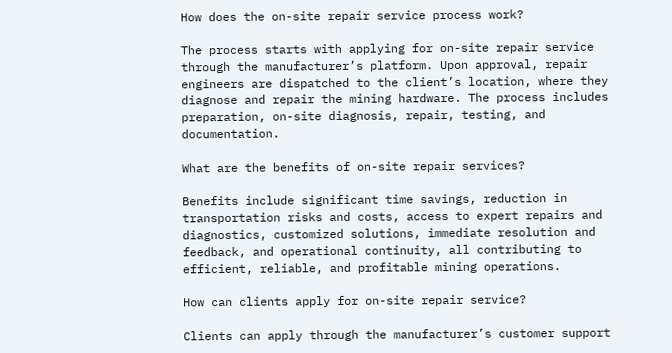How does the on-site repair service process work?

The process starts with applying for on-site repair service through the manufacturer’s platform. Upon approval, repair engineers are dispatched to the client’s location, where they diagnose and repair the mining hardware. The process includes preparation, on-site diagnosis, repair, testing, and documentation.

What are the benefits of on-site repair services?

Benefits include significant time savings, reduction in transportation risks and costs, access to expert repairs and diagnostics, customized solutions, immediate resolution and feedback, and operational continuity, all contributing to efficient, reliable, and profitable mining operations.

How can clients apply for on-site repair service?

Clients can apply through the manufacturer’s customer support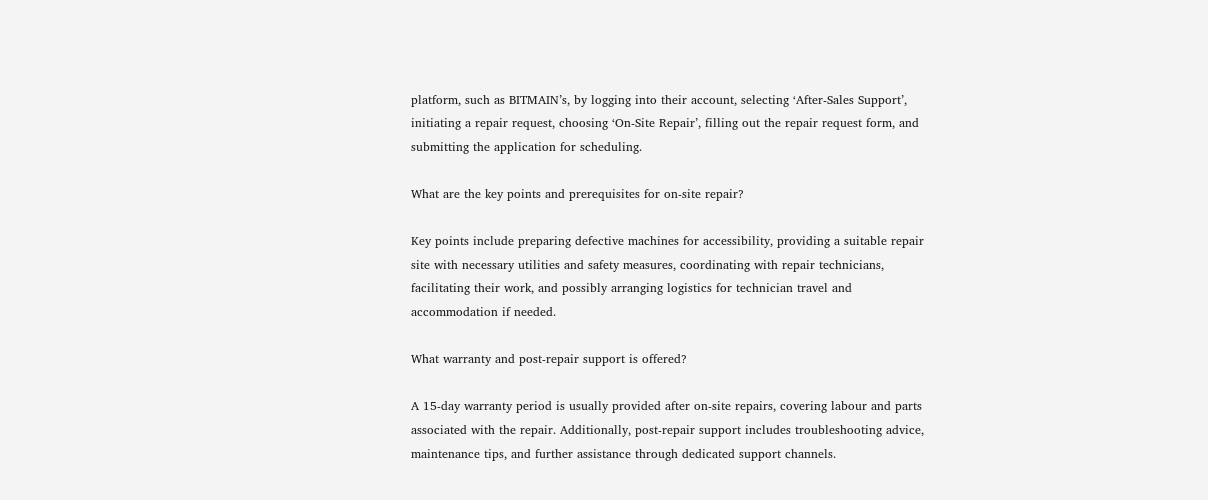platform, such as BITMAIN’s, by logging into their account, selecting ‘After-Sales Support’, initiating a repair request, choosing ‘On-Site Repair’, filling out the repair request form, and submitting the application for scheduling.

What are the key points and prerequisites for on-site repair?

Key points include preparing defective machines for accessibility, providing a suitable repair site with necessary utilities and safety measures, coordinating with repair technicians, facilitating their work, and possibly arranging logistics for technician travel and accommodation if needed.

What warranty and post-repair support is offered?

A 15-day warranty period is usually provided after on-site repairs, covering labour and parts associated with the repair. Additionally, post-repair support includes troubleshooting advice, maintenance tips, and further assistance through dedicated support channels.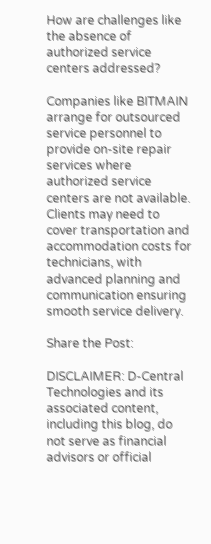How are challenges like the absence of authorized service centers addressed?

Companies like BITMAIN arrange for outsourced service personnel to provide on-site repair services where authorized service centers are not available. Clients may need to cover transportation and accommodation costs for technicians, with advanced planning and communication ensuring smooth service delivery.

Share the Post:

DISCLAIMER: D-Central Technologies and its associated content, including this blog, do not serve as financial advisors or official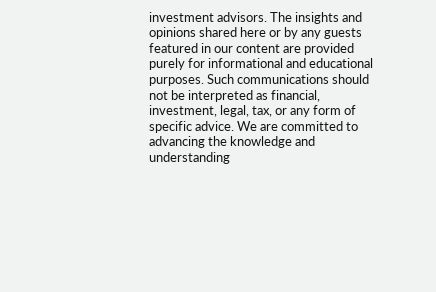investment advisors. The insights and opinions shared here or by any guests featured in our content are provided purely for informational and educational purposes. Such communications should not be interpreted as financial, investment, legal, tax, or any form of specific advice. We are committed to advancing the knowledge and understanding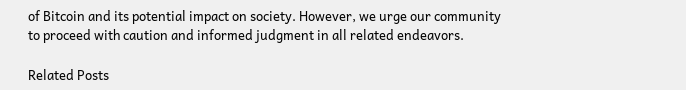of Bitcoin and its potential impact on society. However, we urge our community to proceed with caution and informed judgment in all related endeavors.

Related Posts